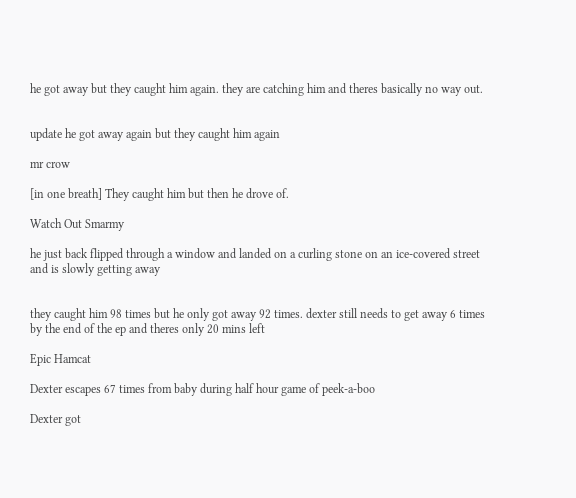he got away but they caught him again. they are catching him and theres basically no way out.


update he got away again but they caught him again

mr crow

[in one breath] They caught him but then he drove of.

Watch Out Smarmy

he just back flipped through a window and landed on a curling stone on an ice-covered street and is slowly getting away


they caught him 98 times but he only got away 92 times. dexter still needs to get away 6 times by the end of the ep and theres only 20 mins left

Epic Hamcat

Dexter escapes 67 times from baby during half hour game of peek-a-boo

Dexter got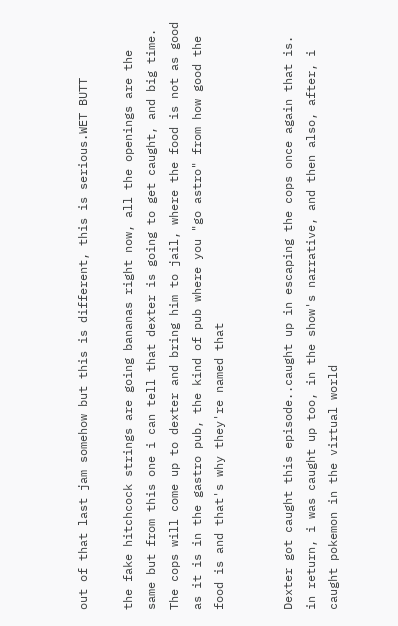out of that last jam somehow but this is different, this is serious.WET BUTT

the fake hitchcock strings are going bananas right now, all the openings are the same but from this one i can tell that dexter is going to get caught, and big time. The cops will come up to dexter and bring him to jail, where the food is not as good as it is in the gastro pub, the kind of pub where you "go astro" from how good the food is and that's why they're named that


Dexter got caught this episode..caught up in escaping the cops once again that is. in return, i was caught up too, in the show's narrative, and then also, after, i caught pokemon in the virtual world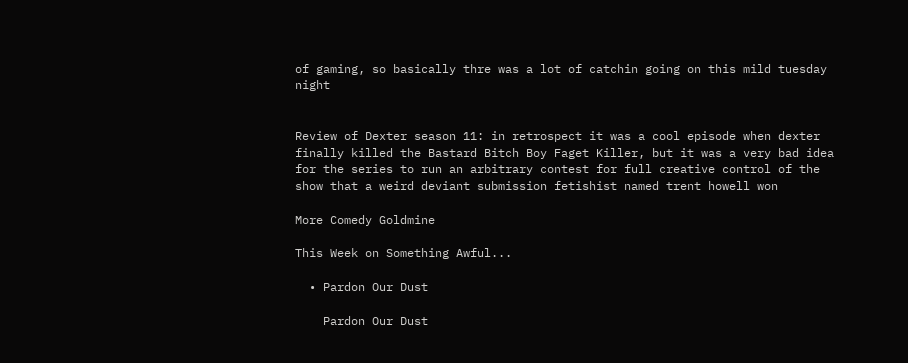of gaming, so basically thre was a lot of catchin going on this mild tuesday night


Review of Dexter season 11: in retrospect it was a cool episode when dexter finally killed the Bastard Bitch Boy Faget Killer, but it was a very bad idea for the series to run an arbitrary contest for full creative control of the show that a weird deviant submission fetishist named trent howell won

More Comedy Goldmine

This Week on Something Awful...

  • Pardon Our Dust

    Pardon Our Dust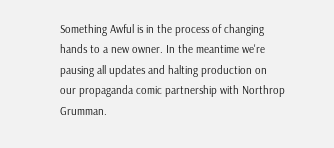Something Awful is in the process of changing hands to a new owner. In the meantime we're pausing all updates and halting production on our propaganda comic partnership with Northrop Grumman.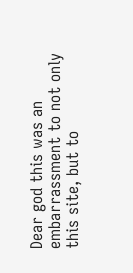Dear god this was an embarrassment to not only this site, but to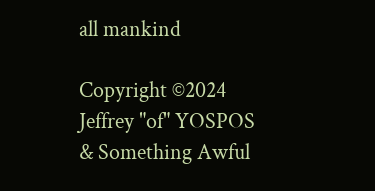all mankind

Copyright ©2024 Jeffrey "of" YOSPOS & Something Awful